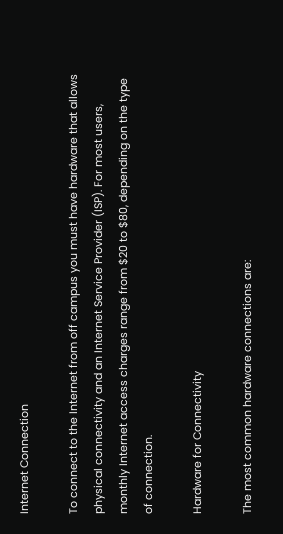Internet Connection

To connect to the Internet from off campus you must have hardware that allows physical connectivity and an Internet Service Provider (ISP). For most users, monthly Internet access charges range from $20 to $80, depending on the type of connection.

Hardware for Connectivity

The most common hardware connections are: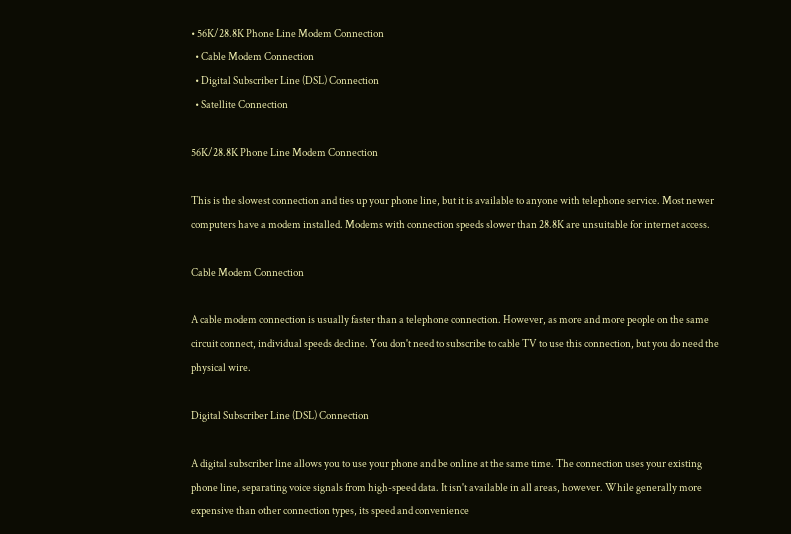• 56K/28.8K Phone Line Modem Connection
  • Cable Modem Connection
  • Digital Subscriber Line (DSL) Connection
  • Satellite Connection

56K/28.8K Phone Line Modem Connection

This is the slowest connection and ties up your phone line, but it is available to anyone with telephone service. Most newer computers have a modem installed. Modems with connection speeds slower than 28.8K are unsuitable for internet access.

Cable Modem Connection

A cable modem connection is usually faster than a telephone connection. However, as more and more people on the same circuit connect, individual speeds decline. You don't need to subscribe to cable TV to use this connection, but you do need the physical wire.

Digital Subscriber Line (DSL) Connection

A digital subscriber line allows you to use your phone and be online at the same time. The connection uses your existing phone line, separating voice signals from high-speed data. It isn't available in all areas, however. While generally more expensive than other connection types, its speed and convenience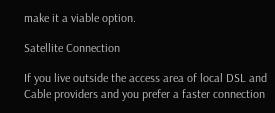make it a viable option.

Satellite Connection

If you live outside the access area of local DSL and Cable providers and you prefer a faster connection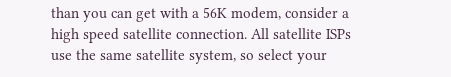than you can get with a 56K modem, consider a high speed satellite connection. All satellite ISPs use the same satellite system, so select your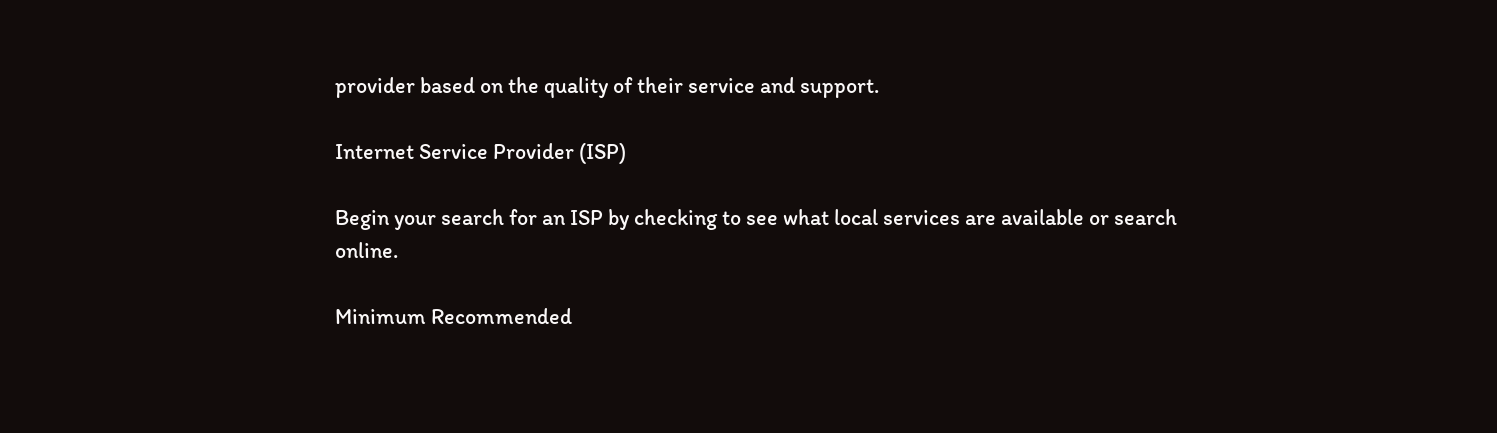provider based on the quality of their service and support.

Internet Service Provider (ISP)

Begin your search for an ISP by checking to see what local services are available or search online.

Minimum Recommended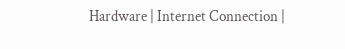Hardware | Internet Connection |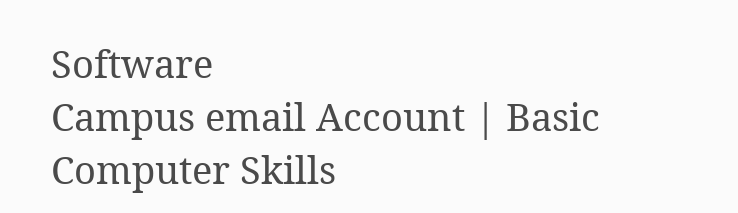Software
Campus email Account | Basic Computer Skills